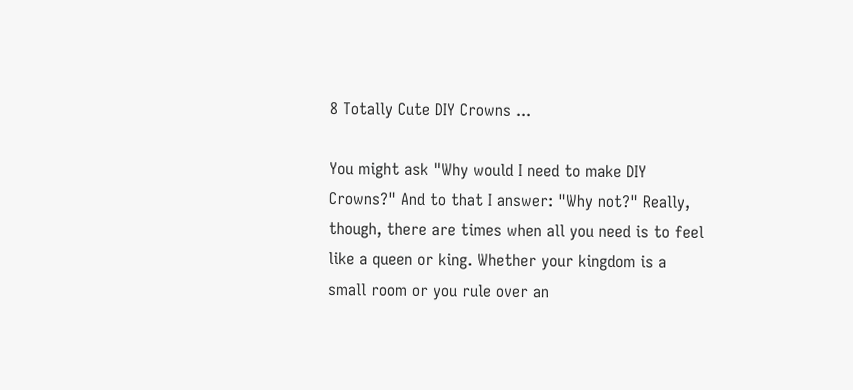8 Totally Cute DIY Crowns ...

You might ask "Why would I need to make DIY Crowns?" And to that I answer: "Why not?" Really, though, there are times when all you need is to feel like a queen or king. Whether your kingdom is a small room or you rule over an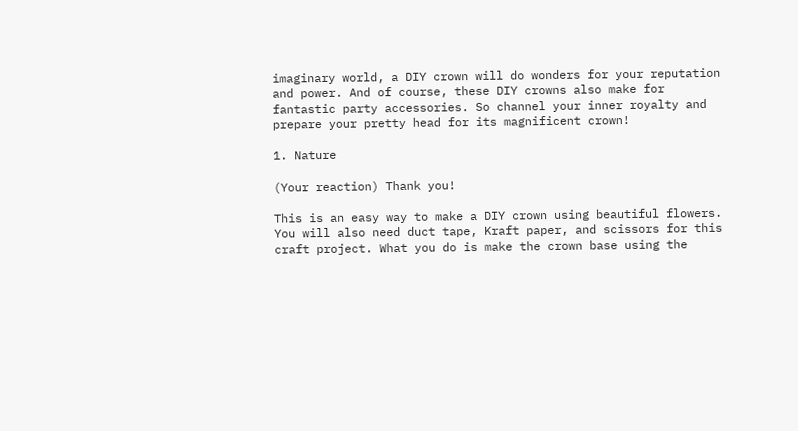imaginary world, a DIY crown will do wonders for your reputation and power. And of course, these DIY crowns also make for fantastic party accessories. So channel your inner royalty and prepare your pretty head for its magnificent crown!

1. Nature

(Your reaction) Thank you!

This is an easy way to make a DIY crown using beautiful flowers. You will also need duct tape, Kraft paper, and scissors for this craft project. What you do is make the crown base using the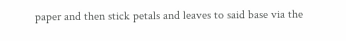paper and then stick petals and leaves to said base via the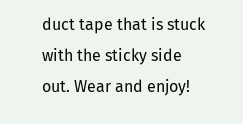duct tape that is stuck with the sticky side out. Wear and enjoy!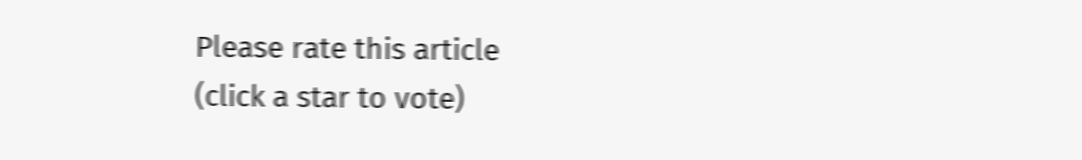Please rate this article
(click a star to vote)